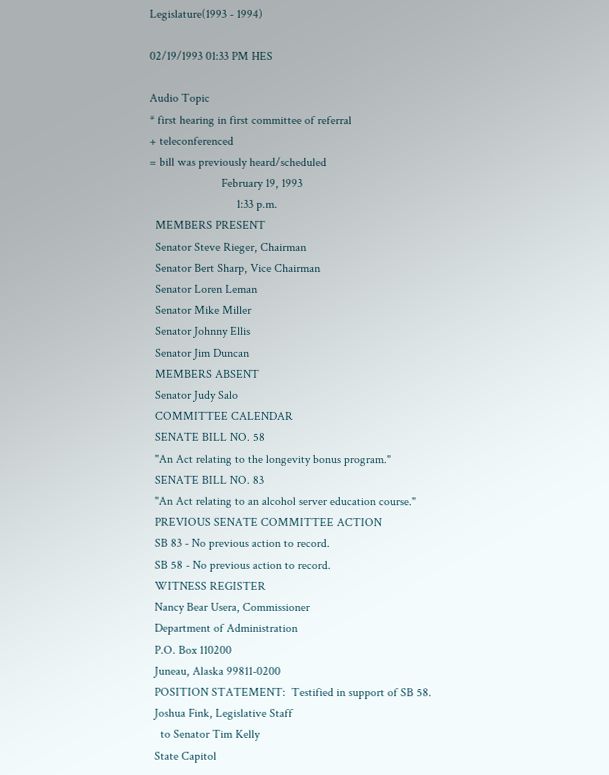Legislature(1993 - 1994)

02/19/1993 01:33 PM HES

Audio Topic
* first hearing in first committee of referral
+ teleconferenced
= bill was previously heard/scheduled
                        February 19, 1993
                             1:33 p.m.
  MEMBERS PRESENT
  Senator Steve Rieger, Chairman
  Senator Bert Sharp, Vice Chairman
  Senator Loren Leman
  Senator Mike Miller
  Senator Johnny Ellis
  Senator Jim Duncan
  MEMBERS ABSENT
  Senator Judy Salo
  COMMITTEE CALENDAR
  SENATE BILL NO. 58
  "An Act relating to the longevity bonus program."
  SENATE BILL NO. 83
  "An Act relating to an alcohol server education course."
  PREVIOUS SENATE COMMITTEE ACTION
  SB 83 - No previous action to record.
  SB 58 - No previous action to record.
  WITNESS REGISTER
  Nancy Bear Usera, Commissioner
  Department of Administration
  P.O. Box 110200
  Juneau, Alaska 99811-0200
  POSITION STATEMENT:  Testified in support of SB 58.
  Joshua Fink, Legislative Staff
    to Senator Tim Kelly
  State Capitol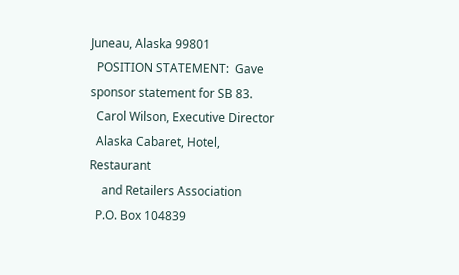Juneau, Alaska 99801
  POSITION STATEMENT:  Gave sponsor statement for SB 83.
  Carol Wilson, Executive Director
  Alaska Cabaret, Hotel, Restaurant
    and Retailers Association
  P.O. Box 104839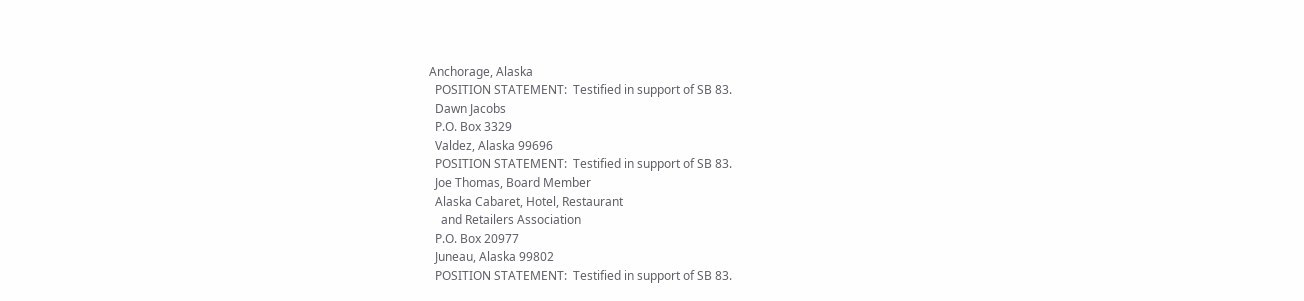Anchorage, Alaska
  POSITION STATEMENT:  Testified in support of SB 83.
  Dawn Jacobs
  P.O. Box 3329
  Valdez, Alaska 99696
  POSITION STATEMENT:  Testified in support of SB 83.
  Joe Thomas, Board Member
  Alaska Cabaret, Hotel, Restaurant
    and Retailers Association
  P.O. Box 20977
  Juneau, Alaska 99802
  POSITION STATEMENT:  Testified in support of SB 83.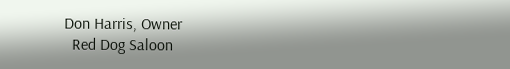Don Harris, Owner
  Red Dog Saloon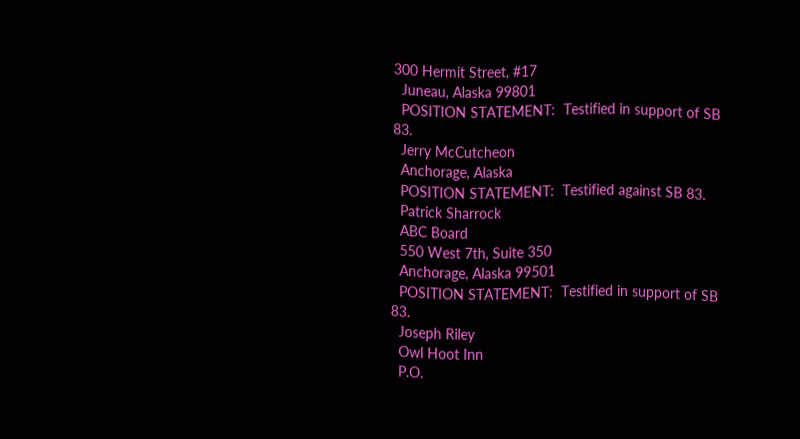300 Hermit Street, #17
  Juneau, Alaska 99801
  POSITION STATEMENT:  Testified in support of SB 83.
  Jerry McCutcheon
  Anchorage, Alaska
  POSITION STATEMENT:  Testified against SB 83.
  Patrick Sharrock
  ABC Board
  550 West 7th, Suite 350
  Anchorage, Alaska 99501
  POSITION STATEMENT:  Testified in support of SB 83.
  Joseph Riley
  Owl Hoot Inn
  P.O.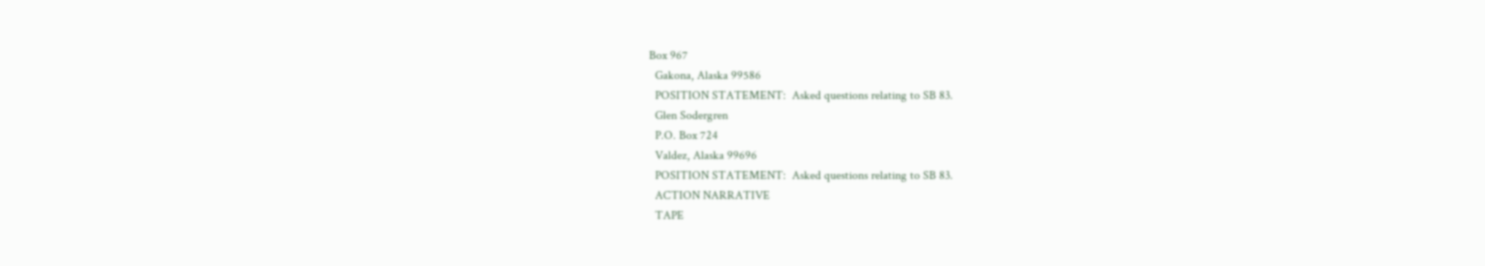Box 967
  Gakona, Alaska 99586
  POSITION STATEMENT:  Asked questions relating to SB 83.
  Glen Sodergren
  P.O. Box 724
  Valdez, Alaska 99696
  POSITION STATEMENT:  Asked questions relating to SB 83.
  ACTION NARRATIVE
  TAPE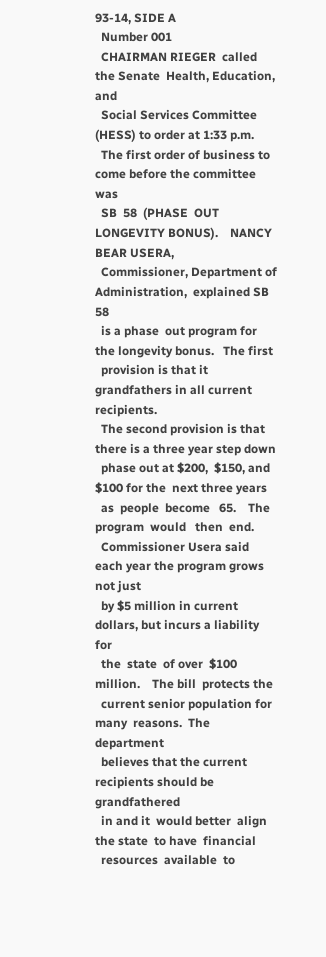93-14, SIDE A
  Number 001
  CHAIRMAN RIEGER  called  the Senate  Health, Education,  and
  Social Services Committee (HESS) to order at 1:33 p.m.
  The first order of business to come before the committee was
  SB  58  (PHASE  OUT  LONGEVITY BONUS).    NANCY  BEAR USERA,
  Commissioner, Department of Administration,  explained SB 58
  is a phase  out program for the longevity bonus.   The first
  provision is that it grandfathers in all current recipients.
  The second provision is that there is a three year step down
  phase out at $200,  $150, and $100 for the  next three years
  as  people  become   65.    The  program  would   then  end.
  Commissioner Usera said each year the program grows not just
  by $5 million in current dollars, but incurs a liability for
  the  state  of over  $100 million.    The bill  protects the
  current senior population for many  reasons.  The department
  believes that the current recipients should be grandfathered
  in and it  would better  align the state  to have  financial
  resources  available  to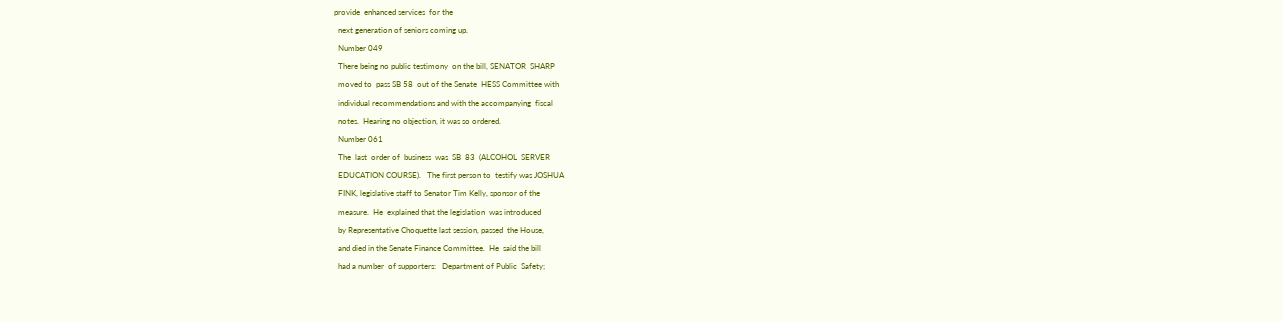provide  enhanced services  for the
  next generation of seniors coming up.
  Number 049
  There being no public testimony  on the bill, SENATOR  SHARP
  moved to  pass SB 58  out of the Senate  HESS Committee with
  individual recommendations and with the accompanying  fiscal
  notes.  Hearing no objection, it was so ordered.
  Number 061
  The  last  order of  business  was  SB  83  (ALCOHOL  SERVER
  EDUCATION COURSE).   The first person to  testify was JOSHUA
  FINK, legislative staff to Senator Tim Kelly, sponsor of the
  measure.  He  explained that the legislation  was introduced
  by Representative Choquette last session, passed  the House,
  and died in the Senate Finance Committee.  He  said the bill
  had a number  of supporters:   Department of Public  Safety;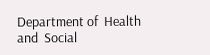Department of  Health and  Social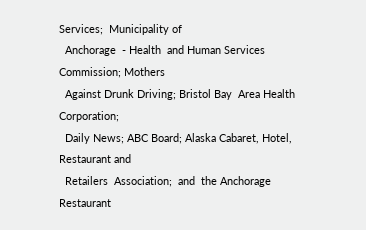Services;  Municipality of
  Anchorage  - Health  and Human Services  Commission; Mothers
  Against Drunk Driving; Bristol Bay  Area Health Corporation;
  Daily News; ABC Board; Alaska Cabaret, Hotel, Restaurant and
  Retailers  Association;  and  the Anchorage  Restaurant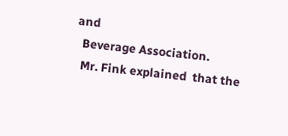and
  Beverage Association.
  Mr. Fink explained  that the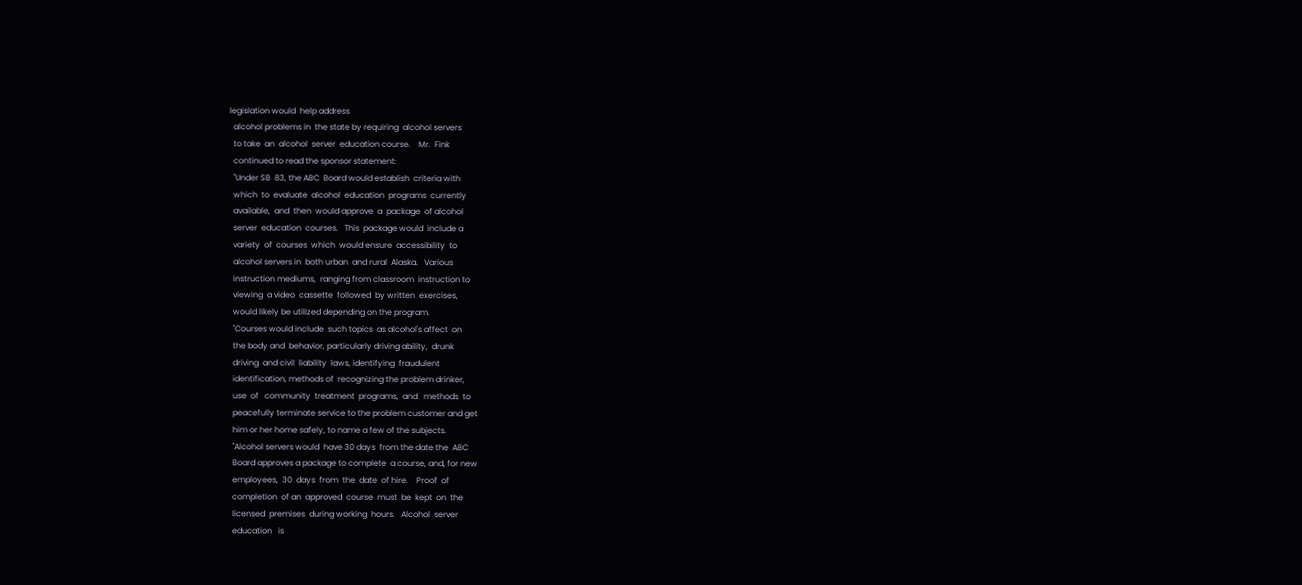legislation would  help address
  alcohol problems in  the state by requiring  alcohol servers
  to take  an  alcohol  server  education course.    Mr.  Fink
  continued to read the sponsor statement:
  "Under SB  83, the ABC  Board would establish  criteria with
  which  to  evaluate  alcohol  education  programs  currently
  available,  and  then  would approve  a  package  of alcohol
  server  education  courses.   This  package would  include a
  variety  of  courses  which  would ensure  accessibility  to
  alcohol servers in  both urban  and rural  Alaska.   Various
  instruction mediums,  ranging from classroom  instruction to
  viewing  a video  cassette  followed  by written  exercises,
  would likely be utilized depending on the program.
  "Courses would include  such topics  as alcohol's affect  on
  the body and  behavior, particularly driving ability,  drunk
  driving  and civil  liability  laws, identifying  fraudulent
  identification, methods of  recognizing the problem drinker,
  use  of   community  treatment  programs,  and   methods  to
  peacefully terminate service to the problem customer and get
  him or her home safely, to name a few of the subjects.
  "Alcohol servers would  have 30 days  from the date the  ABC
  Board approves a package to complete  a course, and, for new
  employees,  30  days  from  the  date  of hire.    Proof  of
  completion  of an  approved  course  must  be  kept  on  the
  licensed  premises  during working  hours.   Alcohol  server
  education   is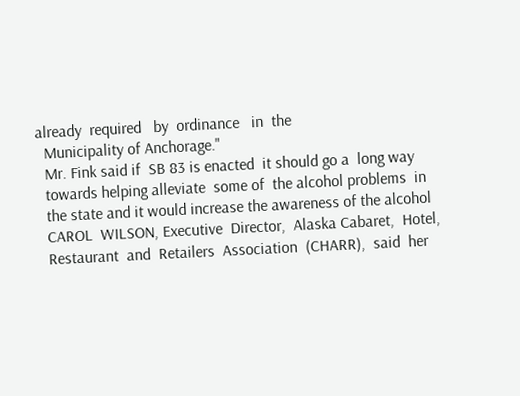already  required   by  ordinance   in  the
  Municipality of Anchorage."
  Mr. Fink said if  SB 83 is enacted  it should go a  long way
  towards helping alleviate  some of  the alcohol problems  in
  the state and it would increase the awareness of the alcohol
  CAROL  WILSON, Executive  Director,  Alaska Cabaret,  Hotel,
  Restaurant  and  Retailers  Association  (CHARR),  said  her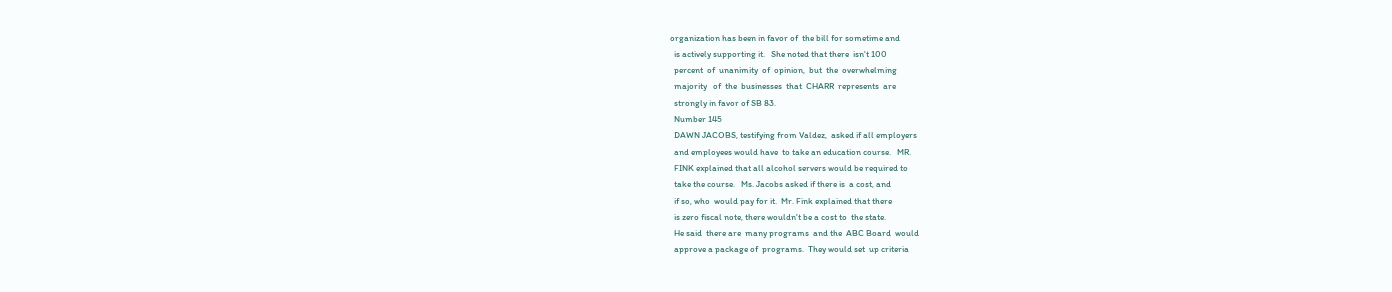organization has been in favor of  the bill for sometime and
  is actively supporting it.   She noted that there  isn't 100
  percent  of  unanimity  of  opinion,  but  the  overwhelming
  majority   of  the  businesses  that  CHARR  represents  are
  strongly in favor of SB 83.
  Number 145
  DAWN JACOBS, testifying from Valdez,  asked if all employers
  and employees would have  to take an education course.   MR.
  FINK explained that all alcohol servers would be required to
  take the course.   Ms. Jacobs asked if there is  a cost, and
  if so, who  would pay for it.  Mr. Fink explained that there
  is zero fiscal note, there wouldn't be a cost to  the state.
  He said  there are  many programs  and the  ABC Board  would
  approve a package of  programs.  They would set  up criteria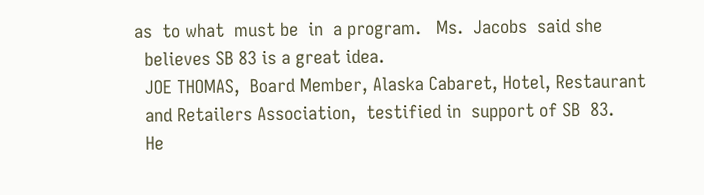as  to what  must be  in  a program.   Ms.  Jacobs  said she
  believes SB 83 is a great idea.
  JOE THOMAS,  Board Member, Alaska Cabaret, Hotel, Restaurant
  and Retailers Association,  testified in  support of SB  83.
  He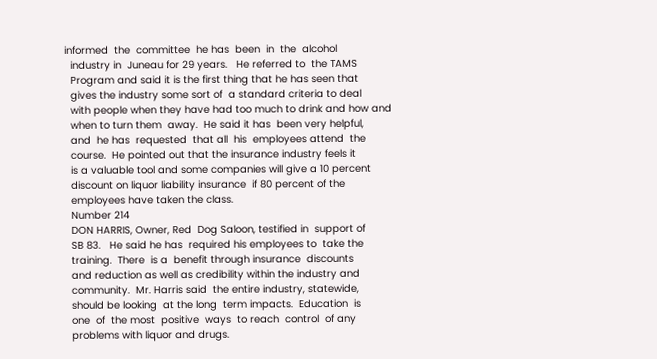informed  the  committee  he has  been  in  the  alcohol
  industry in  Juneau for 29 years.   He referred to  the TAMS
  Program and said it is the first thing that he has seen that
  gives the industry some sort of  a standard criteria to deal
  with people when they have had too much to drink and how and
  when to turn them  away.  He said it has  been very helpful,
  and  he has  requested  that all  his  employees attend  the
  course.  He pointed out that the insurance industry feels it
  is a valuable tool and some companies will give a 10 percent
  discount on liquor liability insurance  if 80 percent of the
  employees have taken the class.
  Number 214
  DON HARRIS, Owner, Red  Dog Saloon, testified in  support of
  SB 83.   He said he has  required his employees to  take the
  training.  There  is a  benefit through insurance  discounts
  and reduction as well as credibility within the industry and
  community.  Mr. Harris said  the entire industry, statewide,
  should be looking  at the long  term impacts.  Education  is
  one  of  the most  positive  ways  to reach  control  of any
  problems with liquor and drugs.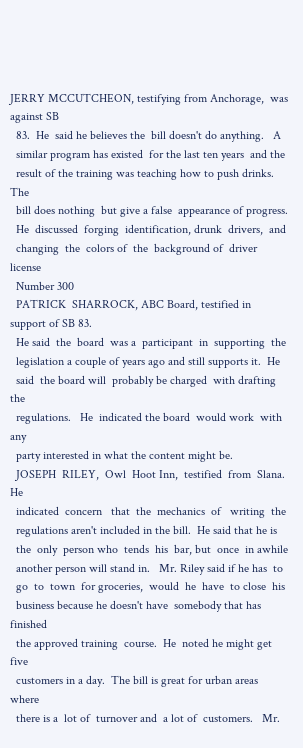JERRY MCCUTCHEON, testifying from Anchorage,  was against SB
  83.  He  said he believes the  bill doesn't do anything.   A
  similar program has existed  for the last ten years  and the
  result of the training was teaching how to push drinks.  The
  bill does nothing  but give a false  appearance of progress.
  He  discussed  forging  identification, drunk  drivers,  and
  changing  the  colors of  the  background of  driver license
  Number 300
  PATRICK  SHARROCK, ABC Board, testified in support of SB 83.
  He said  the  board  was a  participant  in  supporting  the
  legislation a couple of years ago and still supports it.  He
  said  the board will  probably be charged  with drafting the
  regulations.   He  indicated the board  would work  with any
  party interested in what the content might be.
  JOSEPH  RILEY,  Owl  Hoot Inn,  testified  from  Slana.   He
  indicated  concern   that  the  mechanics  of   writing  the
  regulations aren't included in the bill.  He said that he is
  the  only  person who  tends  his  bar, but  once  in awhile
  another person will stand in.   Mr. Riley said if he has  to
  go  to  town  for groceries,  would  he  have  to close  his
  business because he doesn't have  somebody that has finished
  the approved training  course.  He  noted he might get  five
  customers in a day.  The bill is great for urban areas where
  there is a  lot of  turnover and  a lot of  customers.   Mr.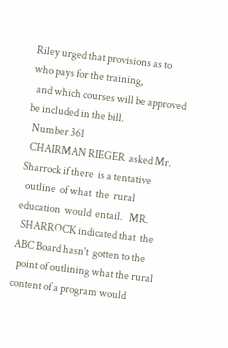Riley urged that provisions as to who pays for the training,
  and which courses will be approved be included in the bill.
  Number 361
  CHAIRMAN RIEGER  asked Mr. Sharrock if there  is a tentative
  outline  of what  the  rural education  would  entail.   MR.
  SHARROCK indicated that  the ABC Board hasn't  gotten to the
  point of outlining what the rural content of a program would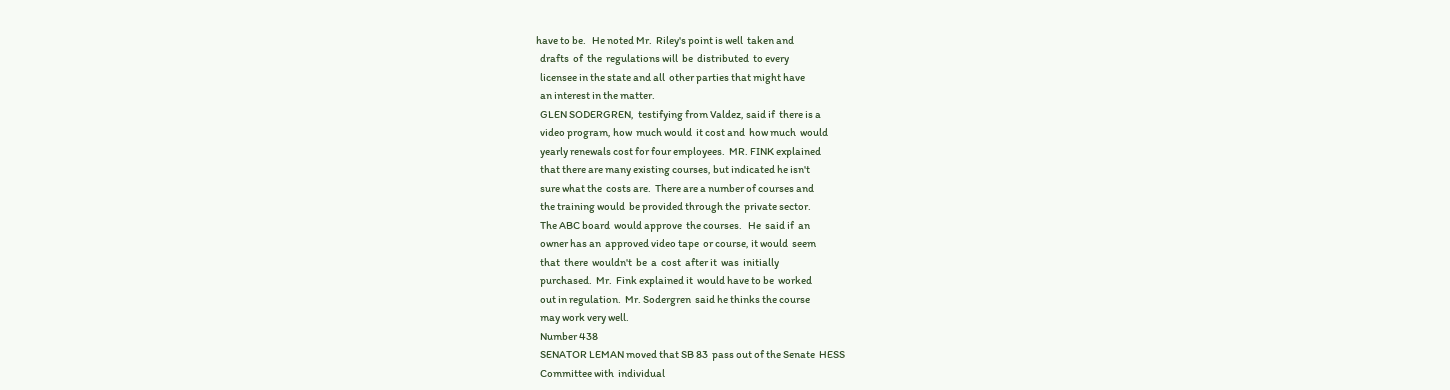have to be.   He noted Mr.  Riley's point is well  taken and
  drafts  of  the  regulations will  be  distributed  to every
  licensee in the state and all  other parties that might have
  an interest in the matter.
  GLEN SODERGREN,  testifying from Valdez, said if  there is a
  video program, how  much would  it cost and  how much  would
  yearly renewals cost for four employees.  MR. FINK explained
  that there are many existing courses, but indicated he isn't
  sure what the  costs are.  There are a number of courses and
  the training would  be provided through the  private sector.
  The ABC board  would approve  the courses.   He  said if  an
  owner has an  approved video tape  or course, it would  seem
  that  there  wouldn't  be  a  cost  after it  was  initially
  purchased.  Mr.  Fink explained it  would have to be  worked
  out in regulation.  Mr. Sodergren  said he thinks the course
  may work very well.
  Number 438
  SENATOR LEMAN moved that SB 83  pass out of the Senate  HESS
  Committee with  individual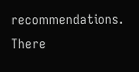recommendations.   There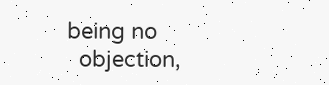being no
  objection,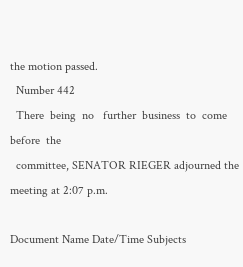the motion passed.
  Number 442
  There  being  no   further  business  to  come   before  the
  committee, SENATOR RIEGER adjourned the meeting at 2:07 p.m.

Document Name Date/Time Subjects